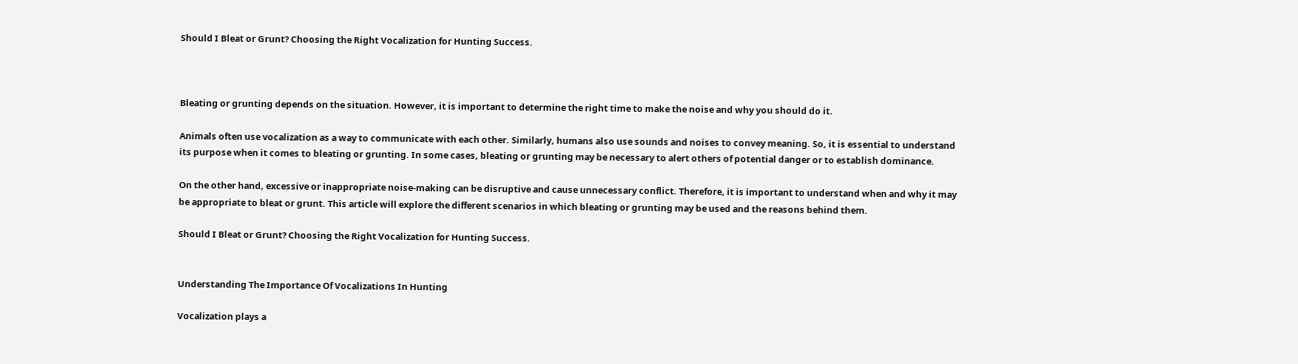Should I Bleat or Grunt? Choosing the Right Vocalization for Hunting Success.



Bleating or grunting depends on the situation. However, it is important to determine the right time to make the noise and why you should do it.

Animals often use vocalization as a way to communicate with each other. Similarly, humans also use sounds and noises to convey meaning. So, it is essential to understand its purpose when it comes to bleating or grunting. In some cases, bleating or grunting may be necessary to alert others of potential danger or to establish dominance.

On the other hand, excessive or inappropriate noise-making can be disruptive and cause unnecessary conflict. Therefore, it is important to understand when and why it may be appropriate to bleat or grunt. This article will explore the different scenarios in which bleating or grunting may be used and the reasons behind them.

Should I Bleat or Grunt? Choosing the Right Vocalization for Hunting Success.


Understanding The Importance Of Vocalizations In Hunting

Vocalization plays a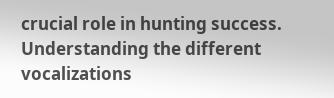crucial role in hunting success. Understanding the different vocalizations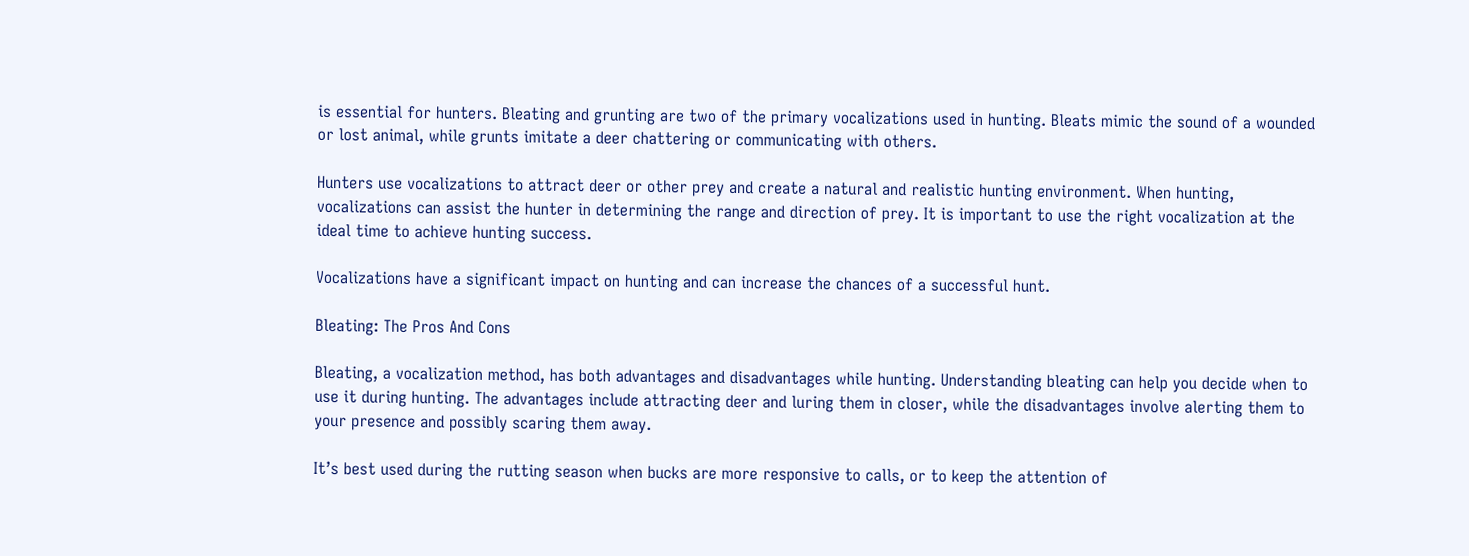is essential for hunters. Bleating and grunting are two of the primary vocalizations used in hunting. Bleats mimic the sound of a wounded or lost animal, while grunts imitate a deer chattering or communicating with others.

Hunters use vocalizations to attract deer or other prey and create a natural and realistic hunting environment. When hunting, vocalizations can assist the hunter in determining the range and direction of prey. It is important to use the right vocalization at the ideal time to achieve hunting success.

Vocalizations have a significant impact on hunting and can increase the chances of a successful hunt.

Bleating: The Pros And Cons

Bleating, a vocalization method, has both advantages and disadvantages while hunting. Understanding bleating can help you decide when to use it during hunting. The advantages include attracting deer and luring them in closer, while the disadvantages involve alerting them to your presence and possibly scaring them away.

It’s best used during the rutting season when bucks are more responsive to calls, or to keep the attention of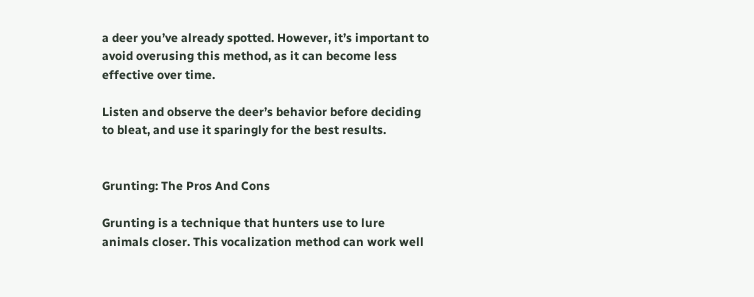a deer you’ve already spotted. However, it’s important to avoid overusing this method, as it can become less effective over time.

Listen and observe the deer’s behavior before deciding to bleat, and use it sparingly for the best results.


Grunting: The Pros And Cons

Grunting is a technique that hunters use to lure animals closer. This vocalization method can work well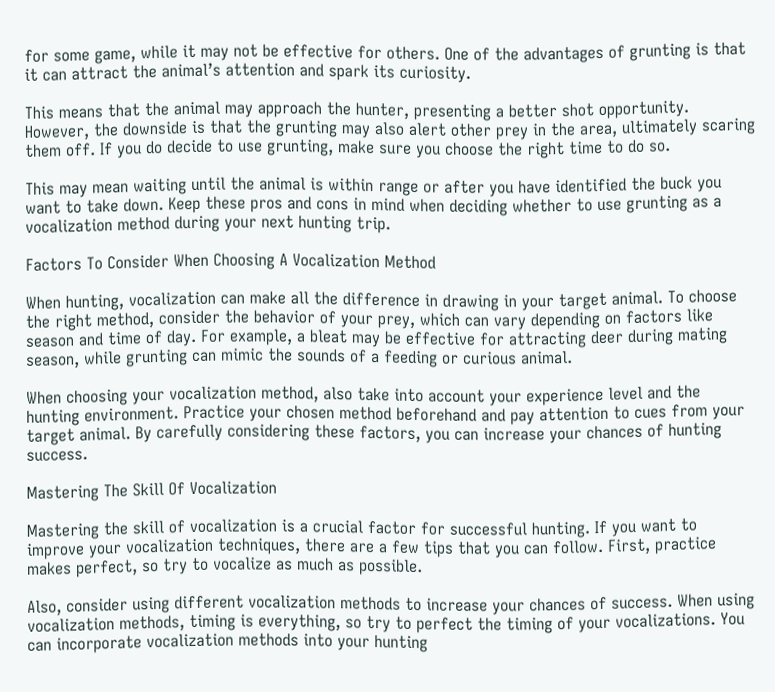for some game, while it may not be effective for others. One of the advantages of grunting is that it can attract the animal’s attention and spark its curiosity.

This means that the animal may approach the hunter, presenting a better shot opportunity. However, the downside is that the grunting may also alert other prey in the area, ultimately scaring them off. If you do decide to use grunting, make sure you choose the right time to do so.

This may mean waiting until the animal is within range or after you have identified the buck you want to take down. Keep these pros and cons in mind when deciding whether to use grunting as a vocalization method during your next hunting trip.

Factors To Consider When Choosing A Vocalization Method

When hunting, vocalization can make all the difference in drawing in your target animal. To choose the right method, consider the behavior of your prey, which can vary depending on factors like season and time of day. For example, a bleat may be effective for attracting deer during mating season, while grunting can mimic the sounds of a feeding or curious animal.

When choosing your vocalization method, also take into account your experience level and the hunting environment. Practice your chosen method beforehand and pay attention to cues from your target animal. By carefully considering these factors, you can increase your chances of hunting success.

Mastering The Skill Of Vocalization

Mastering the skill of vocalization is a crucial factor for successful hunting. If you want to improve your vocalization techniques, there are a few tips that you can follow. First, practice makes perfect, so try to vocalize as much as possible.

Also, consider using different vocalization methods to increase your chances of success. When using vocalization methods, timing is everything, so try to perfect the timing of your vocalizations. You can incorporate vocalization methods into your hunting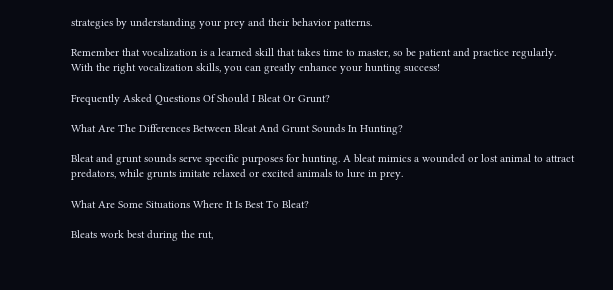strategies by understanding your prey and their behavior patterns.

Remember that vocalization is a learned skill that takes time to master, so be patient and practice regularly. With the right vocalization skills, you can greatly enhance your hunting success!

Frequently Asked Questions Of Should I Bleat Or Grunt?

What Are The Differences Between Bleat And Grunt Sounds In Hunting?

Bleat and grunt sounds serve specific purposes for hunting. A bleat mimics a wounded or lost animal to attract predators, while grunts imitate relaxed or excited animals to lure in prey.

What Are Some Situations Where It Is Best To Bleat?

Bleats work best during the rut,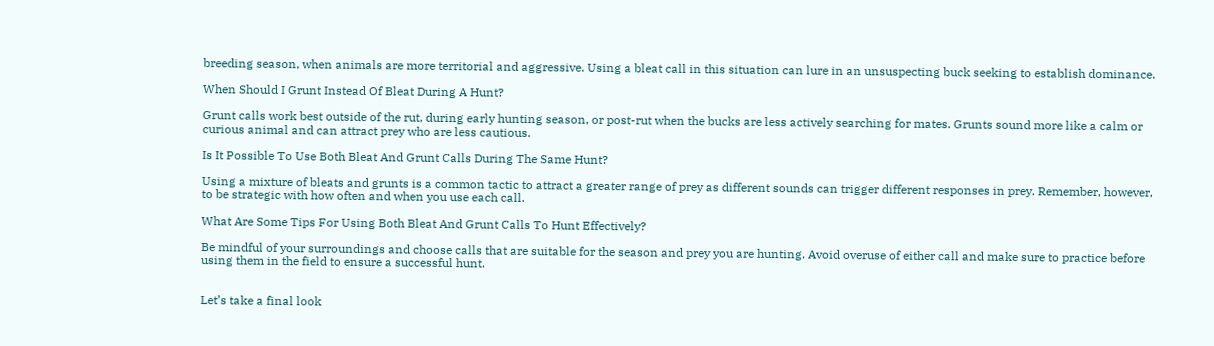breeding season, when animals are more territorial and aggressive. Using a bleat call in this situation can lure in an unsuspecting buck seeking to establish dominance.

When Should I Grunt Instead Of Bleat During A Hunt?

Grunt calls work best outside of the rut, during early hunting season, or post-rut when the bucks are less actively searching for mates. Grunts sound more like a calm or curious animal and can attract prey who are less cautious.

Is It Possible To Use Both Bleat And Grunt Calls During The Same Hunt?

Using a mixture of bleats and grunts is a common tactic to attract a greater range of prey as different sounds can trigger different responses in prey. Remember, however, to be strategic with how often and when you use each call.

What Are Some Tips For Using Both Bleat And Grunt Calls To Hunt Effectively?

Be mindful of your surroundings and choose calls that are suitable for the season and prey you are hunting. Avoid overuse of either call and make sure to practice before using them in the field to ensure a successful hunt.


Let’s take a final look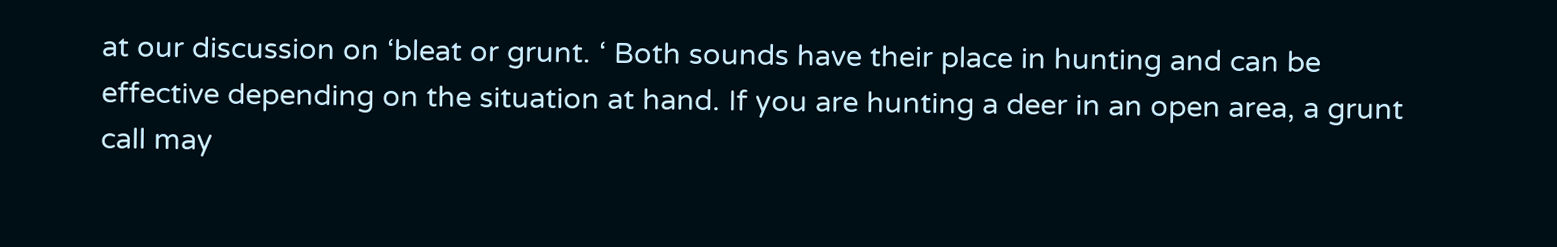at our discussion on ‘bleat or grunt. ‘ Both sounds have their place in hunting and can be effective depending on the situation at hand. If you are hunting a deer in an open area, a grunt call may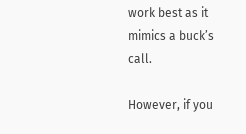work best as it mimics a buck’s call.

However, if you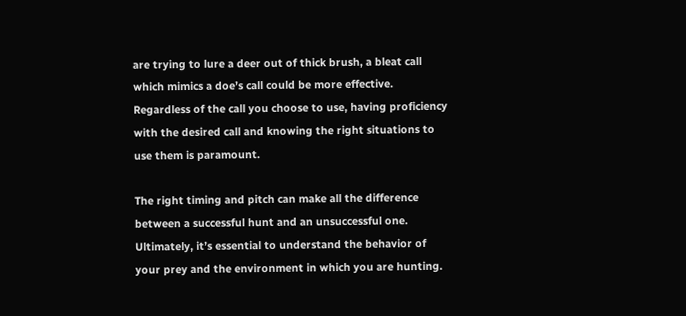are trying to lure a deer out of thick brush, a bleat call which mimics a doe’s call could be more effective. Regardless of the call you choose to use, having proficiency with the desired call and knowing the right situations to use them is paramount.

The right timing and pitch can make all the difference between a successful hunt and an unsuccessful one. Ultimately, it’s essential to understand the behavior of your prey and the environment in which you are hunting.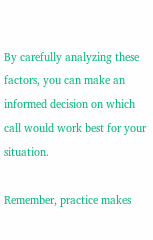By carefully analyzing these factors, you can make an informed decision on which call would work best for your situation.

Remember, practice makes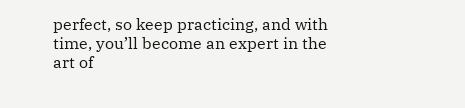perfect, so keep practicing, and with time, you’ll become an expert in the art of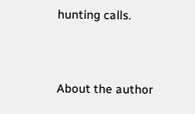hunting calls.


About the author